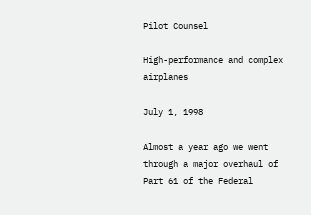Pilot Counsel

High-performance and complex airplanes

July 1, 1998

Almost a year ago we went through a major overhaul of Part 61 of the Federal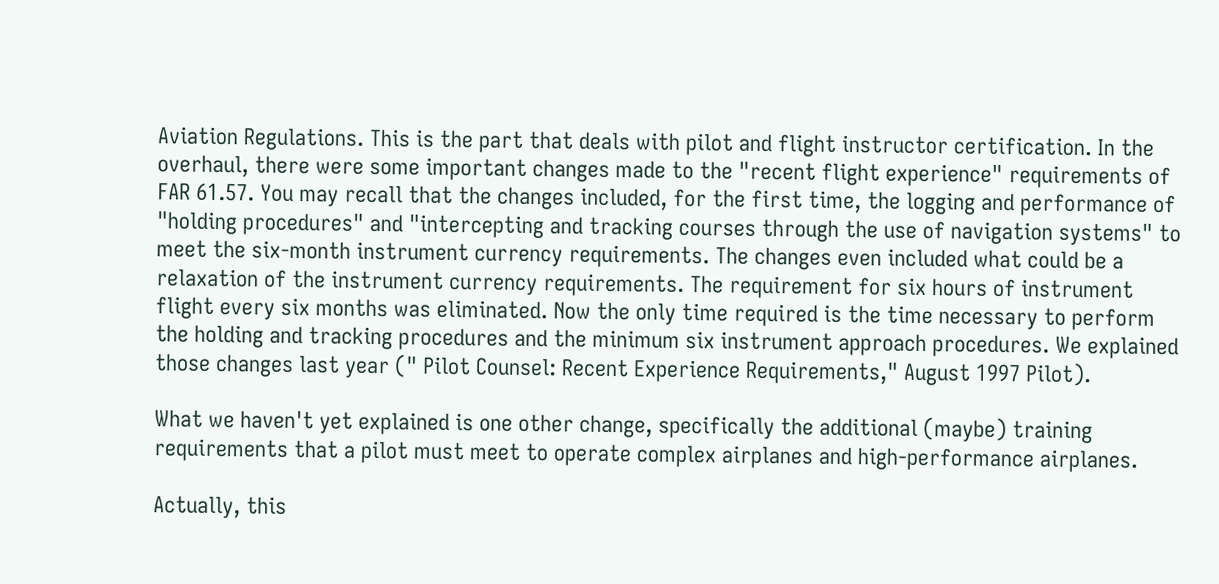Aviation Regulations. This is the part that deals with pilot and flight instructor certification. In the overhaul, there were some important changes made to the "recent flight experience" requirements of FAR 61.57. You may recall that the changes included, for the first time, the logging and performance of "holding procedures" and "intercepting and tracking courses through the use of navigation systems" to meet the six-month instrument currency requirements. The changes even included what could be a relaxation of the instrument currency requirements. The requirement for six hours of instrument flight every six months was eliminated. Now the only time required is the time necessary to perform the holding and tracking procedures and the minimum six instrument approach procedures. We explained those changes last year (" Pilot Counsel: Recent Experience Requirements," August 1997 Pilot).

What we haven't yet explained is one other change, specifically the additional (maybe) training requirements that a pilot must meet to operate complex airplanes and high-performance airplanes.

Actually, this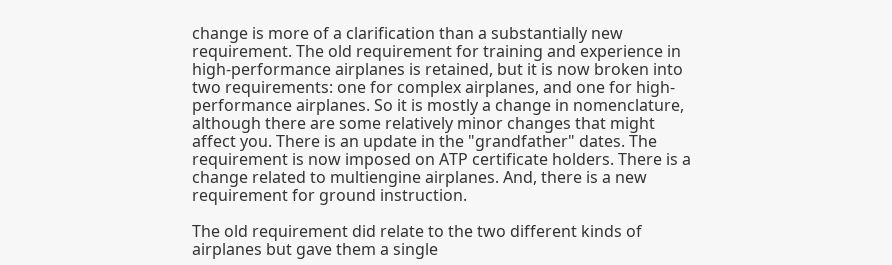change is more of a clarification than a substantially new requirement. The old requirement for training and experience in high-performance airplanes is retained, but it is now broken into two requirements: one for complex airplanes, and one for high-performance airplanes. So it is mostly a change in nomenclature, although there are some relatively minor changes that might affect you. There is an update in the "grandfather" dates. The requirement is now imposed on ATP certificate holders. There is a change related to multiengine airplanes. And, there is a new requirement for ground instruction.

The old requirement did relate to the two different kinds of airplanes but gave them a single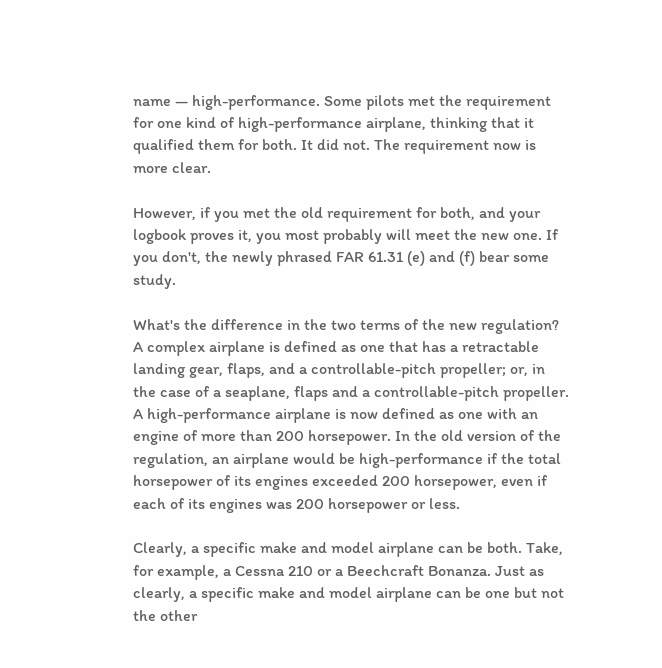name — high-performance. Some pilots met the requirement for one kind of high-performance airplane, thinking that it qualified them for both. It did not. The requirement now is more clear.

However, if you met the old requirement for both, and your logbook proves it, you most probably will meet the new one. If you don't, the newly phrased FAR 61.31 (e) and (f) bear some study.

What's the difference in the two terms of the new regulation? A complex airplane is defined as one that has a retractable landing gear, flaps, and a controllable-pitch propeller; or, in the case of a seaplane, flaps and a controllable-pitch propeller. A high-performance airplane is now defined as one with an engine of more than 200 horsepower. In the old version of the regulation, an airplane would be high-performance if the total horsepower of its engines exceeded 200 horsepower, even if each of its engines was 200 horsepower or less.

Clearly, a specific make and model airplane can be both. Take, for example, a Cessna 210 or a Beechcraft Bonanza. Just as clearly, a specific make and model airplane can be one but not the other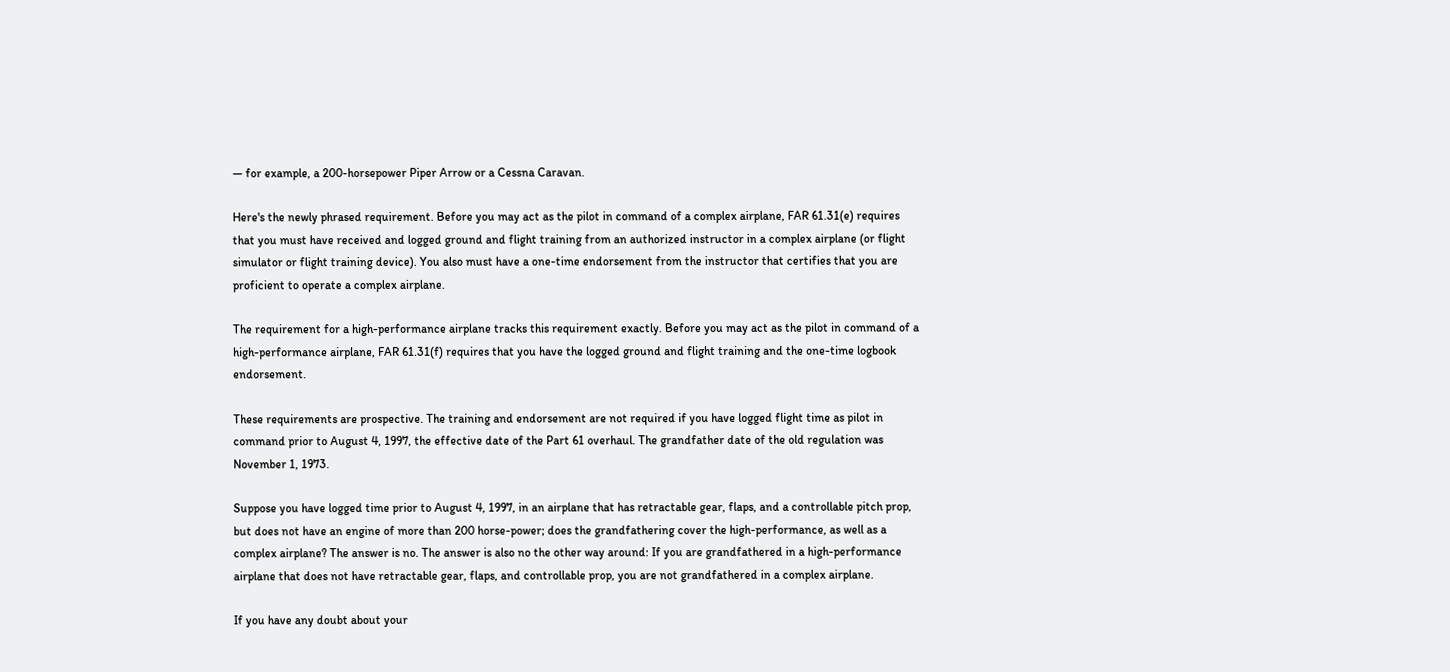— for example, a 200-horsepower Piper Arrow or a Cessna Caravan.

Here's the newly phrased requirement. Before you may act as the pilot in command of a complex airplane, FAR 61.31(e) requires that you must have received and logged ground and flight training from an authorized instructor in a complex airplane (or flight simulator or flight training device). You also must have a one-time endorsement from the instructor that certifies that you are proficient to operate a complex airplane.

The requirement for a high-performance airplane tracks this requirement exactly. Before you may act as the pilot in command of a high-performance airplane, FAR 61.31(f) requires that you have the logged ground and flight training and the one-time logbook endorsement.

These requirements are prospective. The training and endorsement are not required if you have logged flight time as pilot in command prior to August 4, 1997, the effective date of the Part 61 overhaul. The grandfather date of the old regulation was November 1, 1973.

Suppose you have logged time prior to August 4, 1997, in an airplane that has retractable gear, flaps, and a controllable pitch prop, but does not have an engine of more than 200 horse-power; does the grandfathering cover the high-performance, as well as a complex airplane? The answer is no. The answer is also no the other way around: If you are grandfathered in a high-performance airplane that does not have retractable gear, flaps, and controllable prop, you are not grandfathered in a complex airplane.

If you have any doubt about your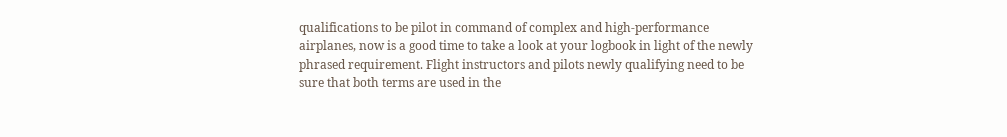qualifications to be pilot in command of complex and high-performance airplanes, now is a good time to take a look at your logbook in light of the newly phrased requirement. Flight instructors and pilots newly qualifying need to be sure that both terms are used in the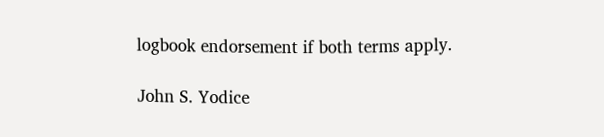logbook endorsement if both terms apply.

John S. Yodice